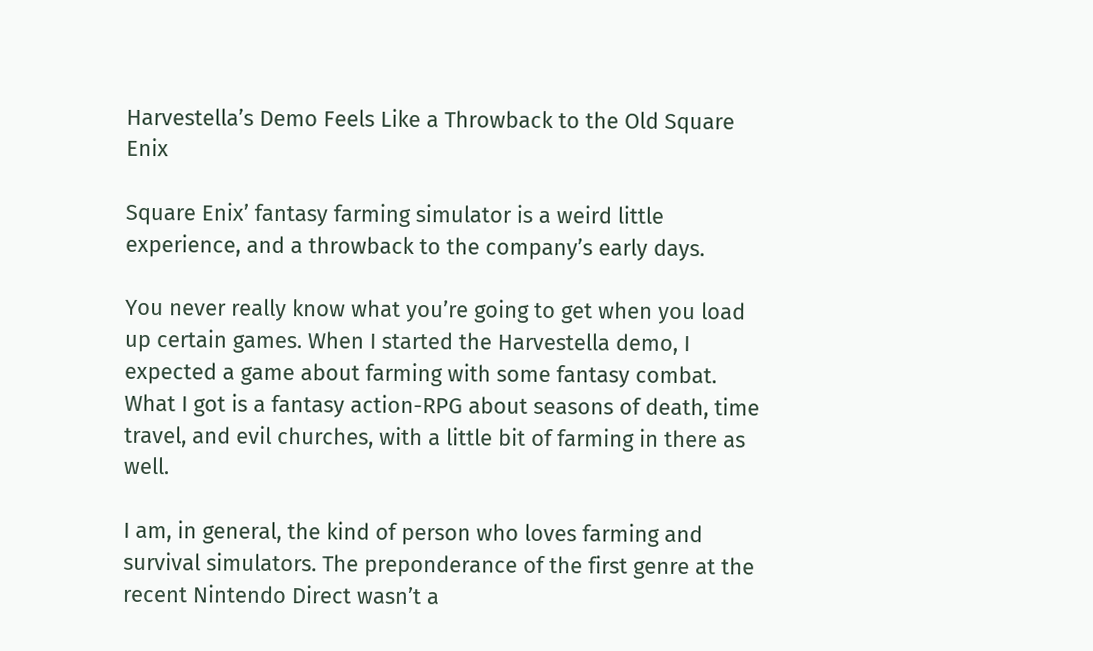Harvestella’s Demo Feels Like a Throwback to the Old Square Enix

Square Enix’ fantasy farming simulator is a weird little experience, and a throwback to the company’s early days.

You never really know what you’re going to get when you load up certain games. When I started the Harvestella demo, I expected a game about farming with some fantasy combat. What I got is a fantasy action-RPG about seasons of death, time travel, and evil churches, with a little bit of farming in there as well.

I am, in general, the kind of person who loves farming and survival simulators. The preponderance of the first genre at the recent Nintendo Direct wasn’t a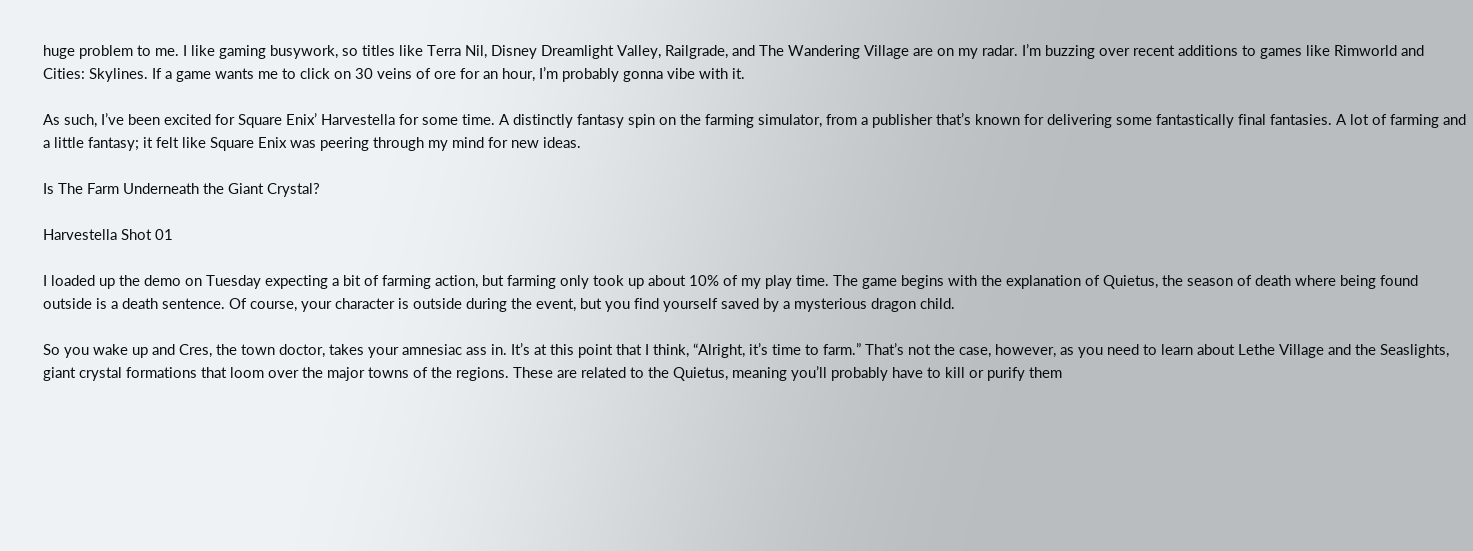huge problem to me. I like gaming busywork, so titles like Terra Nil, Disney Dreamlight Valley, Railgrade, and The Wandering Village are on my radar. I’m buzzing over recent additions to games like Rimworld and Cities: Skylines. If a game wants me to click on 30 veins of ore for an hour, I’m probably gonna vibe with it.

As such, I’ve been excited for Square Enix’ Harvestella for some time. A distinctly fantasy spin on the farming simulator, from a publisher that’s known for delivering some fantastically final fantasies. A lot of farming and a little fantasy; it felt like Square Enix was peering through my mind for new ideas.

Is The Farm Underneath the Giant Crystal?

Harvestella Shot 01

I loaded up the demo on Tuesday expecting a bit of farming action, but farming only took up about 10% of my play time. The game begins with the explanation of Quietus, the season of death where being found outside is a death sentence. Of course, your character is outside during the event, but you find yourself saved by a mysterious dragon child.

So you wake up and Cres, the town doctor, takes your amnesiac ass in. It’s at this point that I think, “Alright, it’s time to farm.” That’s not the case, however, as you need to learn about Lethe Village and the Seaslights, giant crystal formations that loom over the major towns of the regions. These are related to the Quietus, meaning you’ll probably have to kill or purify them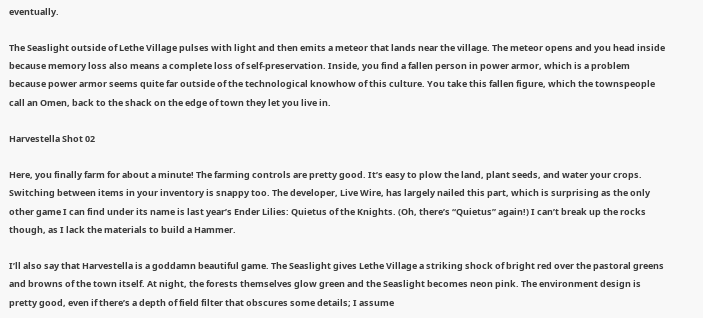eventually.

The Seaslight outside of Lethe Village pulses with light and then emits a meteor that lands near the village. The meteor opens and you head inside because memory loss also means a complete loss of self-preservation. Inside, you find a fallen person in power armor, which is a problem because power armor seems quite far outside of the technological knowhow of this culture. You take this fallen figure, which the townspeople call an Omen, back to the shack on the edge of town they let you live in.

Harvestella Shot 02

Here, you finally farm for about a minute! The farming controls are pretty good. It’s easy to plow the land, plant seeds, and water your crops. Switching between items in your inventory is snappy too. The developer, Live Wire, has largely nailed this part, which is surprising as the only other game I can find under its name is last year’s Ender Lilies: Quietus of the Knights. (Oh, there’s “Quietus” again!) I can’t break up the rocks though, as I lack the materials to build a Hammer.

I’ll also say that Harvestella is a goddamn beautiful game. The Seaslight gives Lethe Village a striking shock of bright red over the pastoral greens and browns of the town itself. At night, the forests themselves glow green and the Seaslight becomes neon pink. The environment design is pretty good, even if there’s a depth of field filter that obscures some details; I assume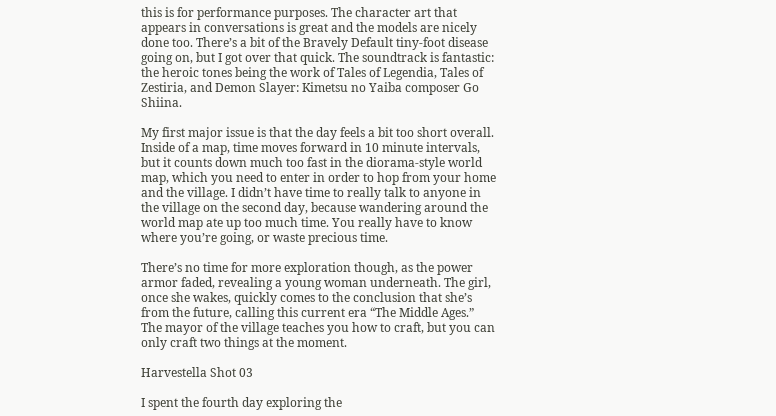this is for performance purposes. The character art that appears in conversations is great and the models are nicely done too. There’s a bit of the Bravely Default tiny-foot disease going on, but I got over that quick. The soundtrack is fantastic: the heroic tones being the work of Tales of Legendia, Tales of Zestiria, and Demon Slayer: Kimetsu no Yaiba composer Go Shiina.

My first major issue is that the day feels a bit too short overall. Inside of a map, time moves forward in 10 minute intervals, but it counts down much too fast in the diorama-style world map, which you need to enter in order to hop from your home and the village. I didn’t have time to really talk to anyone in the village on the second day, because wandering around the world map ate up too much time. You really have to know where you’re going, or waste precious time.

There’s no time for more exploration though, as the power armor faded, revealing a young woman underneath. The girl, once she wakes, quickly comes to the conclusion that she’s from the future, calling this current era “The Middle Ages.” The mayor of the village teaches you how to craft, but you can only craft two things at the moment.

Harvestella Shot 03

I spent the fourth day exploring the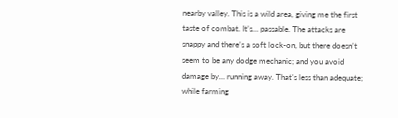nearby valley. This is a wild area, giving me the first taste of combat. It’s… passable. The attacks are snappy and there’s a soft lock-on, but there doesn’t seem to be any dodge mechanic; and you avoid damage by… running away. That’s less than adequate; while farming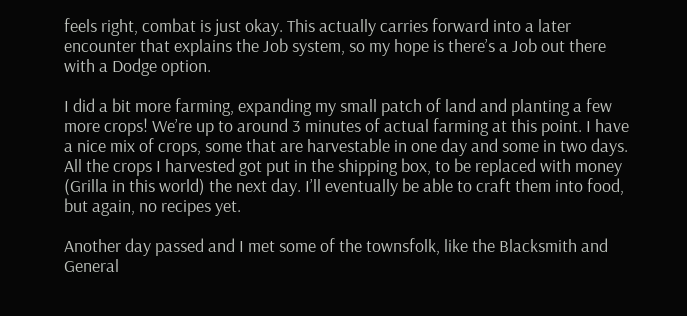feels right, combat is just okay. This actually carries forward into a later encounter that explains the Job system, so my hope is there’s a Job out there with a Dodge option.

I did a bit more farming, expanding my small patch of land and planting a few more crops! We’re up to around 3 minutes of actual farming at this point. I have a nice mix of crops, some that are harvestable in one day and some in two days. All the crops I harvested got put in the shipping box, to be replaced with money (Grilla in this world) the next day. I’ll eventually be able to craft them into food, but again, no recipes yet.

Another day passed and I met some of the townsfolk, like the Blacksmith and General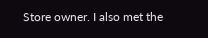Store owner. I also met the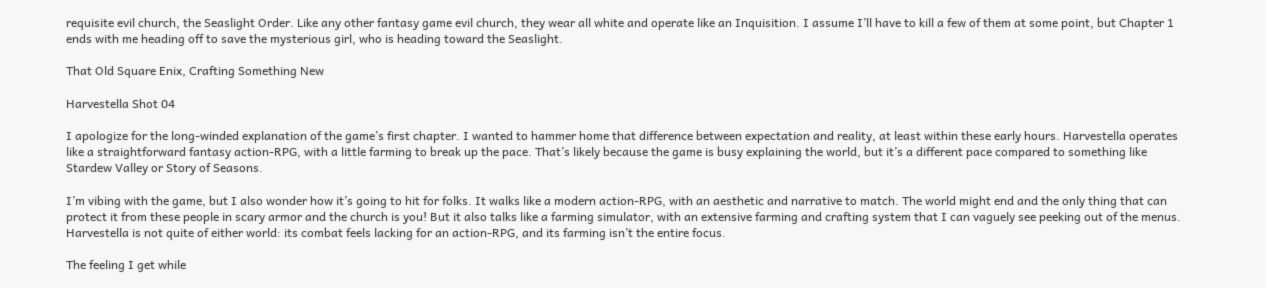requisite evil church, the Seaslight Order. Like any other fantasy game evil church, they wear all white and operate like an Inquisition. I assume I’ll have to kill a few of them at some point, but Chapter 1 ends with me heading off to save the mysterious girl, who is heading toward the Seaslight.

That Old Square Enix, Crafting Something New

Harvestella Shot 04

I apologize for the long-winded explanation of the game’s first chapter. I wanted to hammer home that difference between expectation and reality, at least within these early hours. Harvestella operates like a straightforward fantasy action-RPG, with a little farming to break up the pace. That’s likely because the game is busy explaining the world, but it’s a different pace compared to something like Stardew Valley or Story of Seasons.

I’m vibing with the game, but I also wonder how it’s going to hit for folks. It walks like a modern action-RPG, with an aesthetic and narrative to match. The world might end and the only thing that can protect it from these people in scary armor and the church is you! But it also talks like a farming simulator, with an extensive farming and crafting system that I can vaguely see peeking out of the menus. Harvestella is not quite of either world: its combat feels lacking for an action-RPG, and its farming isn’t the entire focus.

The feeling I get while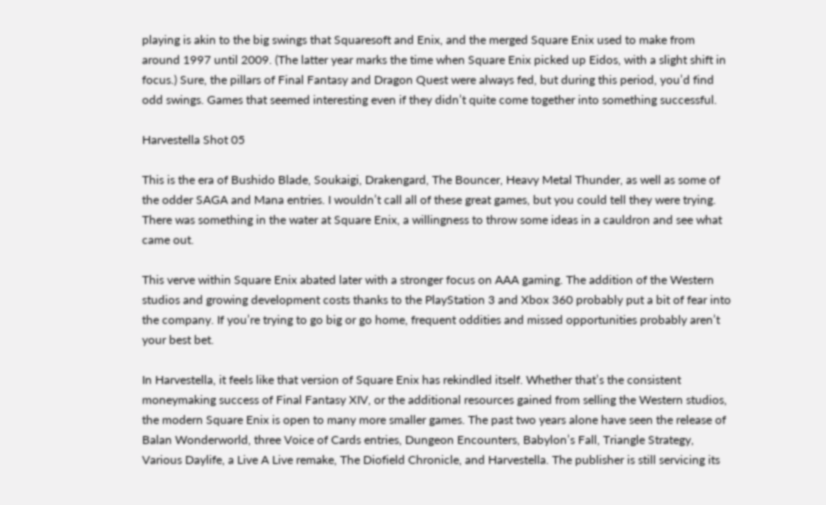playing is akin to the big swings that Squaresoft and Enix, and the merged Square Enix used to make from around 1997 until 2009. (The latter year marks the time when Square Enix picked up Eidos, with a slight shift in focus.) Sure, the pillars of Final Fantasy and Dragon Quest were always fed, but during this period, you’d find odd swings. Games that seemed interesting even if they didn’t quite come together into something successful.

Harvestella Shot 05

This is the era of Bushido Blade, Soukaigi, Drakengard, The Bouncer, Heavy Metal Thunder, as well as some of the odder SAGA and Mana entries. I wouldn’t call all of these great games, but you could tell they were trying. There was something in the water at Square Enix, a willingness to throw some ideas in a cauldron and see what came out.

This verve within Square Enix abated later with a stronger focus on AAA gaming. The addition of the Western studios and growing development costs thanks to the PlayStation 3 and Xbox 360 probably put a bit of fear into the company. If you’re trying to go big or go home, frequent oddities and missed opportunities probably aren’t your best bet.

In Harvestella, it feels like that version of Square Enix has rekindled itself. Whether that’s the consistent moneymaking success of Final Fantasy XIV, or the additional resources gained from selling the Western studios, the modern Square Enix is open to many more smaller games. The past two years alone have seen the release of Balan Wonderworld, three Voice of Cards entries, Dungeon Encounters, Babylon’s Fall, Triangle Strategy, Various Daylife, a Live A Live remake, The Diofield Chronicle, and Harvestella. The publisher is still servicing its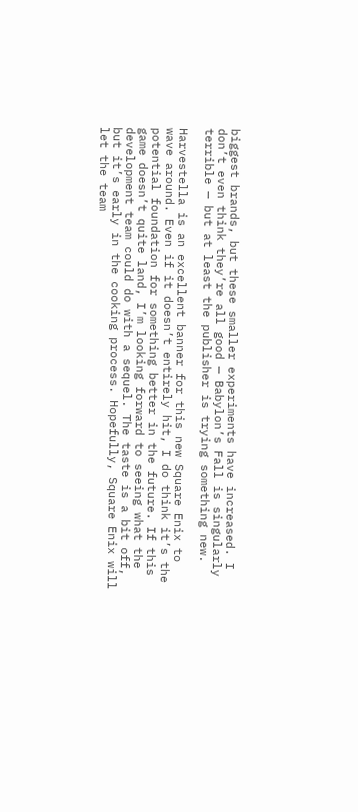biggest brands, but these smaller experiments have increased. I don’t even think they’re all good — Babylon’s Fall is singularly terrible — but at least the publisher is trying something new.

Harvestella is an excellent banner for this new Square Enix to wave around. Even if it doesn’t entirely hit, I do think it’s the potential foundation for something better in the future. If this game doesn’t quite land, I’m looking forward to seeing what the development team could do with a sequel. The taste is a bit off, but it’s early in the cooking process. Hopefully, Square Enix will let the team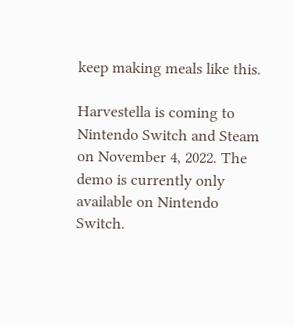keep making meals like this.

Harvestella is coming to Nintendo Switch and Steam on November 4, 2022. The demo is currently only available on Nintendo Switch.